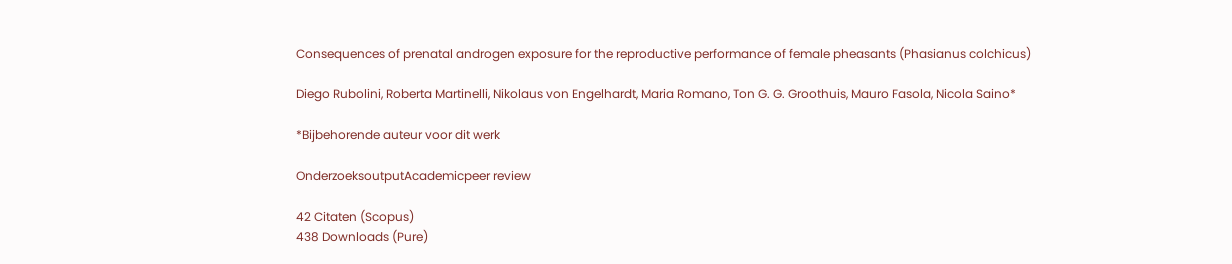Consequences of prenatal androgen exposure for the reproductive performance of female pheasants (Phasianus colchicus)

Diego Rubolini, Roberta Martinelli, Nikolaus von Engelhardt, Maria Romano, Ton G. G. Groothuis, Mauro Fasola, Nicola Saino*

*Bijbehorende auteur voor dit werk

OnderzoeksoutputAcademicpeer review

42 Citaten (Scopus)
438 Downloads (Pure)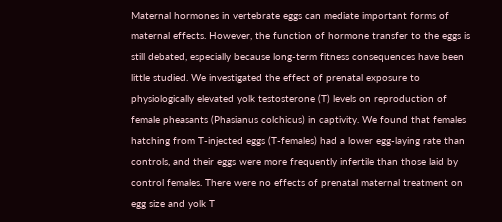Maternal hormones in vertebrate eggs can mediate important forms of maternal effects. However, the function of hormone transfer to the eggs is still debated, especially because long-term fitness consequences have been little studied. We investigated the effect of prenatal exposure to physiologically elevated yolk testosterone (T) levels on reproduction of female pheasants (Phasianus colchicus) in captivity. We found that females hatching from T-injected eggs (T-females) had a lower egg-laying rate than controls, and their eggs were more frequently infertile than those laid by control females. There were no effects of prenatal maternal treatment on egg size and yolk T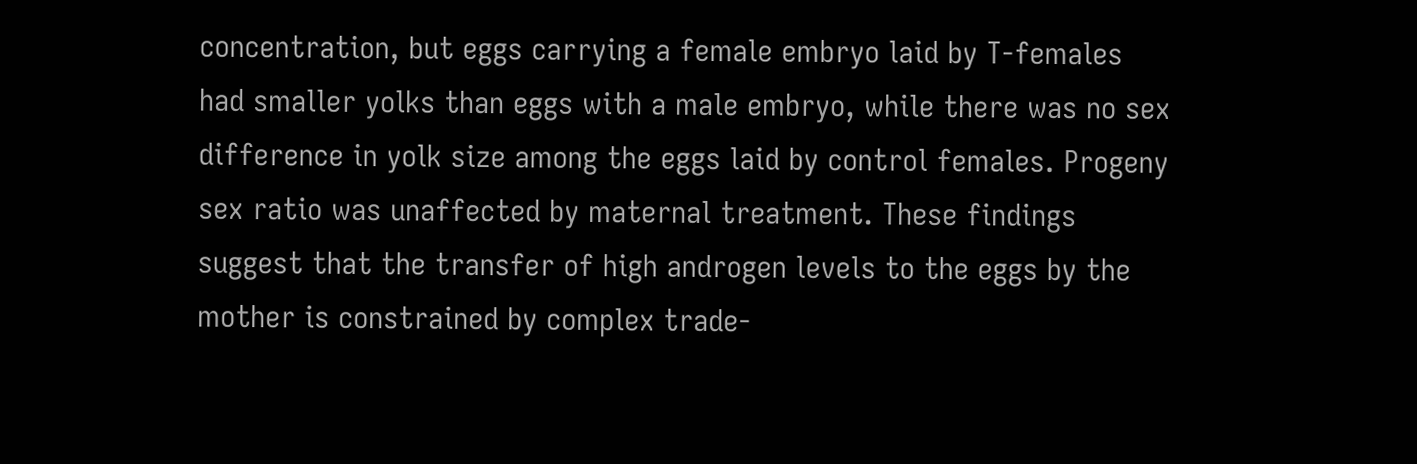concentration, but eggs carrying a female embryo laid by T-females had smaller yolks than eggs with a male embryo, while there was no sex difference in yolk size among the eggs laid by control females. Progeny sex ratio was unaffected by maternal treatment. These findings suggest that the transfer of high androgen levels to the eggs by the mother is constrained by complex trade-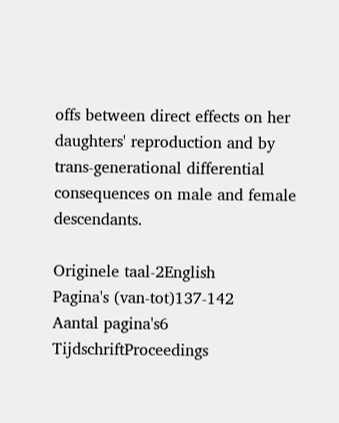offs between direct effects on her daughters' reproduction and by trans-generational differential consequences on male and female descendants.

Originele taal-2English
Pagina's (van-tot)137-142
Aantal pagina's6
TijdschriftProceedings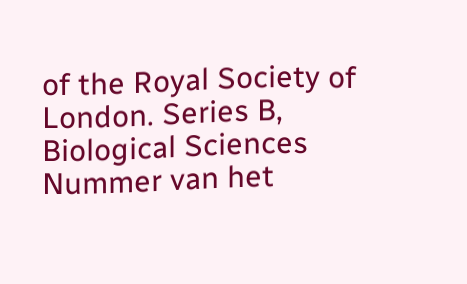of the Royal Society of London. Series B, Biological Sciences
Nummer van het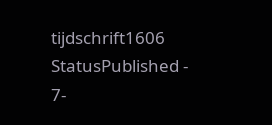tijdschrift1606
StatusPublished - 7-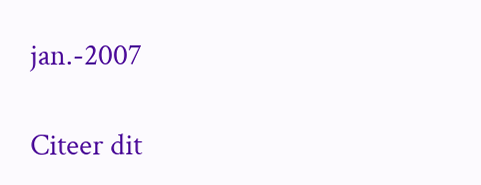jan.-2007

Citeer dit